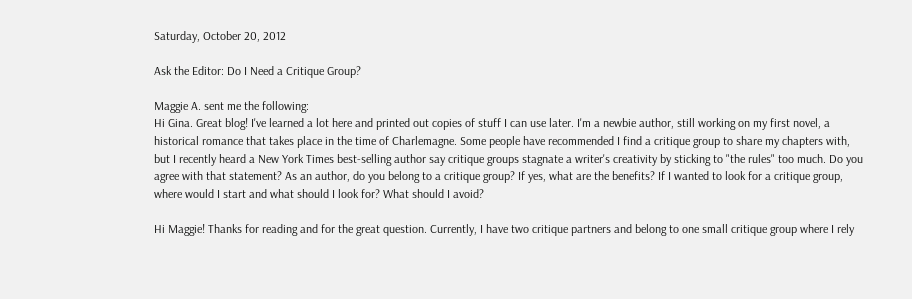Saturday, October 20, 2012

Ask the Editor: Do I Need a Critique Group?

Maggie A. sent me the following:
Hi Gina. Great blog! I've learned a lot here and printed out copies of stuff I can use later. I'm a newbie author, still working on my first novel, a historical romance that takes place in the time of Charlemagne. Some people have recommended I find a critique group to share my chapters with, but I recently heard a New York Times best-selling author say critique groups stagnate a writer's creativity by sticking to "the rules" too much. Do you agree with that statement? As an author, do you belong to a critique group? If yes, what are the benefits? If I wanted to look for a critique group, where would I start and what should I look for? What should I avoid?

Hi Maggie! Thanks for reading and for the great question. Currently, I have two critique partners and belong to one small critique group where I rely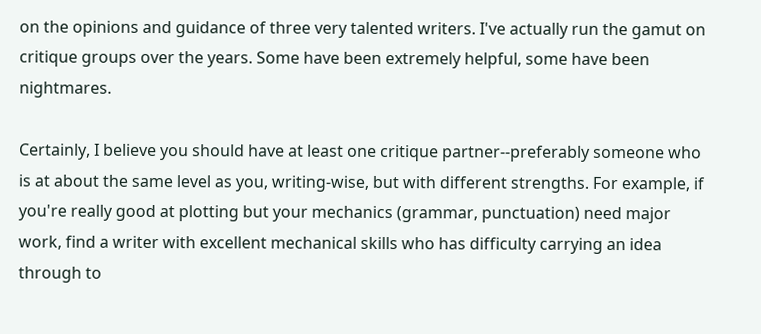on the opinions and guidance of three very talented writers. I've actually run the gamut on critique groups over the years. Some have been extremely helpful, some have been nightmares.

Certainly, I believe you should have at least one critique partner--preferably someone who is at about the same level as you, writing-wise, but with different strengths. For example, if you're really good at plotting but your mechanics (grammar, punctuation) need major work, find a writer with excellent mechanical skills who has difficulty carrying an idea through to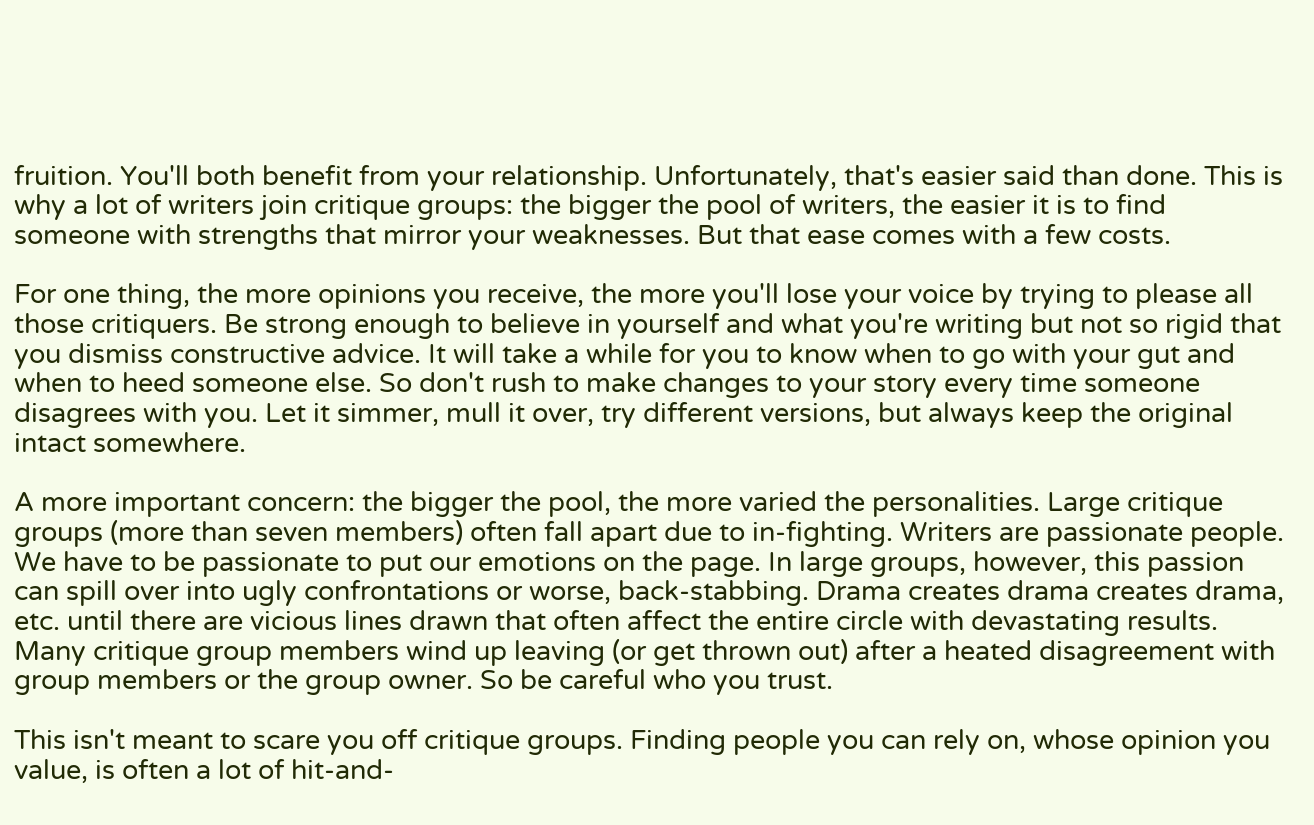fruition. You'll both benefit from your relationship. Unfortunately, that's easier said than done. This is why a lot of writers join critique groups: the bigger the pool of writers, the easier it is to find someone with strengths that mirror your weaknesses. But that ease comes with a few costs.

For one thing, the more opinions you receive, the more you'll lose your voice by trying to please all those critiquers. Be strong enough to believe in yourself and what you're writing but not so rigid that you dismiss constructive advice. It will take a while for you to know when to go with your gut and when to heed someone else. So don't rush to make changes to your story every time someone disagrees with you. Let it simmer, mull it over, try different versions, but always keep the original intact somewhere.

A more important concern: the bigger the pool, the more varied the personalities. Large critique groups (more than seven members) often fall apart due to in-fighting. Writers are passionate people. We have to be passionate to put our emotions on the page. In large groups, however, this passion can spill over into ugly confrontations or worse, back-stabbing. Drama creates drama creates drama, etc. until there are vicious lines drawn that often affect the entire circle with devastating results. Many critique group members wind up leaving (or get thrown out) after a heated disagreement with group members or the group owner. So be careful who you trust.

This isn't meant to scare you off critique groups. Finding people you can rely on, whose opinion you value, is often a lot of hit-and-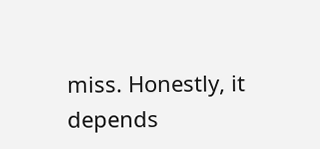miss. Honestly, it depends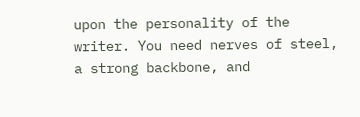upon the personality of the writer. You need nerves of steel, a strong backbone, and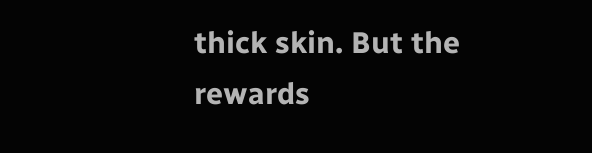thick skin. But the rewards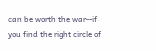can be worth the war--if you find the right circle of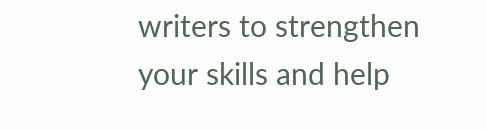writers to strengthen your skills and help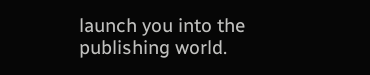launch you into the publishing world.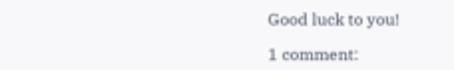Good luck to you!

1 comment: